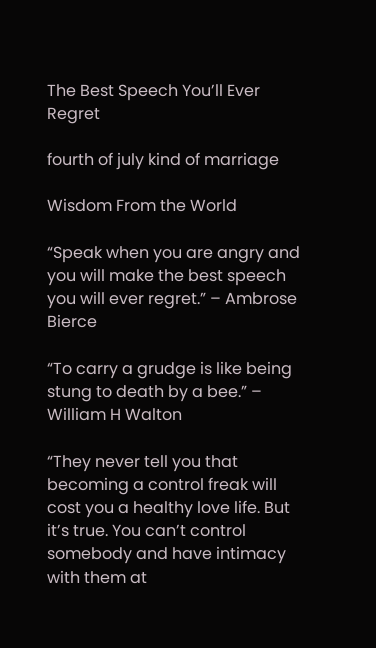The Best Speech You’ll Ever Regret

fourth of july kind of marriage

Wisdom From the World

“Speak when you are angry and you will make the best speech you will ever regret.” – Ambrose Bierce

“To carry a grudge is like being stung to death by a bee.” – William H Walton

“They never tell you that becoming a control freak will cost you a healthy love life. But it’s true. You can’t control somebody and have intimacy with them at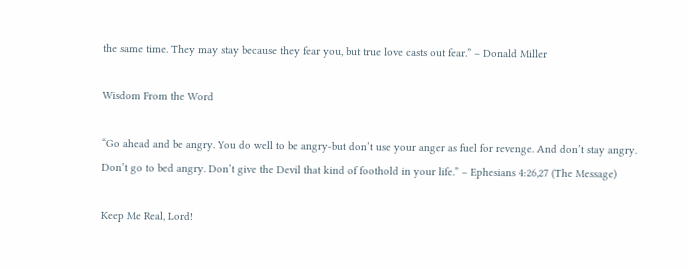the same time. They may stay because they fear you, but true love casts out fear.” – Donald Miller

Wisdom From the Word

“Go ahead and be angry. You do well to be angry-but don’t use your anger as fuel for revenge. And don’t stay angry. Don’t go to bed angry. Don’t give the Devil that kind of foothold in your life.” – Ephesians 4:26,27 (The Message)

Keep Me Real, Lord!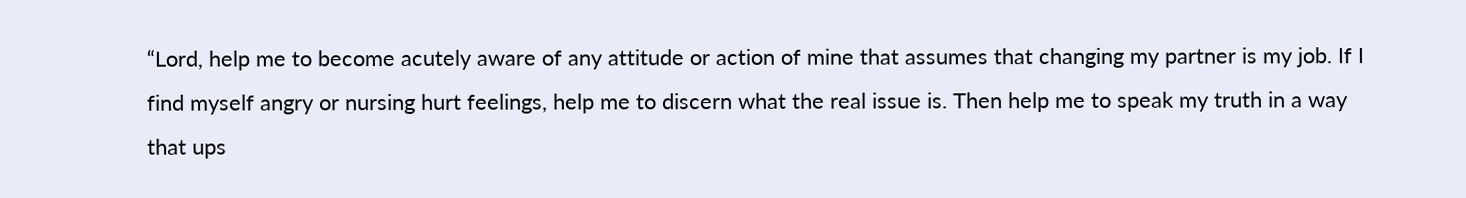“Lord, help me to become acutely aware of any attitude or action of mine that assumes that changing my partner is my job. If I find myself angry or nursing hurt feelings, help me to discern what the real issue is. Then help me to speak my truth in a way that ups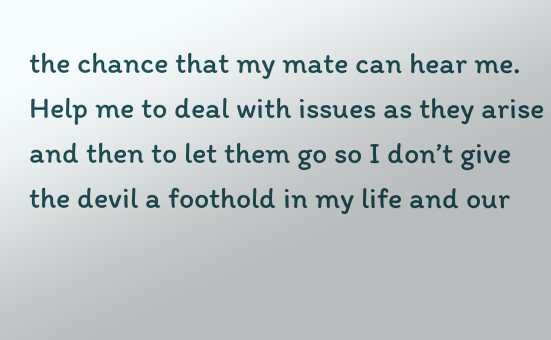the chance that my mate can hear me. Help me to deal with issues as they arise and then to let them go so I don’t give the devil a foothold in my life and our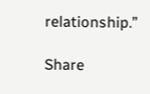relationship.”

Share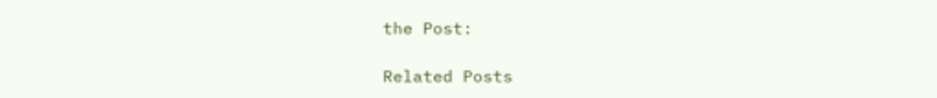the Post:

Related Posts